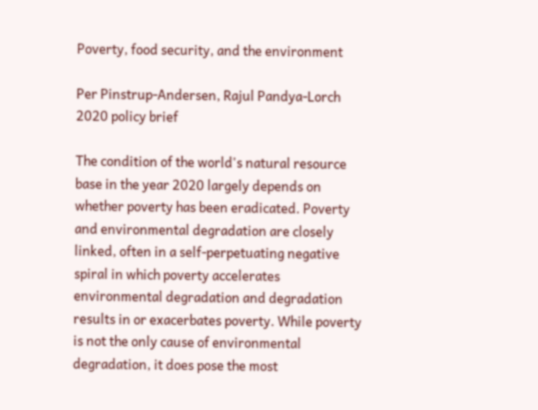Poverty, food security, and the environment

Per Pinstrup-Andersen, Rajul Pandya-Lorch
2020 policy brief

The condition of the world's natural resource base in the year 2020 largely depends on whether poverty has been eradicated. Poverty and environmental degradation are closely linked, often in a self-perpetuating negative spiral in which poverty accelerates environmental degradation and degradation results in or exacerbates poverty. While poverty is not the only cause of environmental degradation, it does pose the most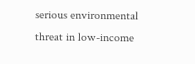serious environmental threat in low-income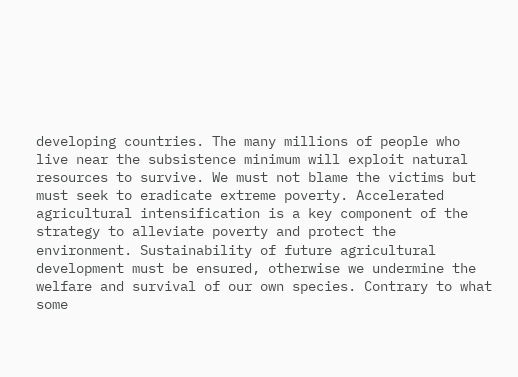developing countries. The many millions of people who live near the subsistence minimum will exploit natural resources to survive. We must not blame the victims but must seek to eradicate extreme poverty. Accelerated agricultural intensification is a key component of the strategy to alleviate poverty and protect the environment. Sustainability of future agricultural development must be ensured, otherwise we undermine the welfare and survival of our own species. Contrary to what some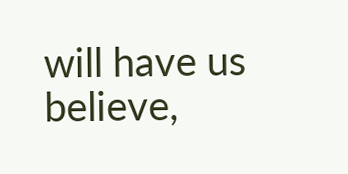will have us believe,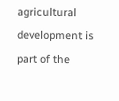agricultural development is part of the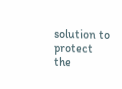solution to protect the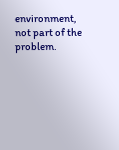environment, not part of the problem.